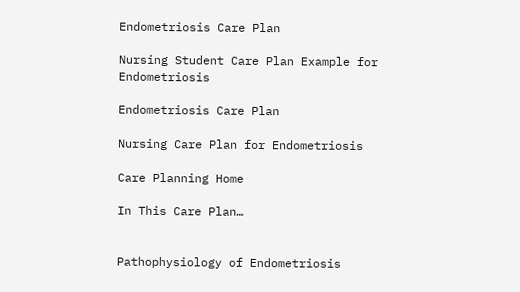Endometriosis Care Plan

Nursing Student Care Plan Example for Endometriosis

Endometriosis Care Plan

Nursing Care Plan for Endometriosis

Care Planning Home

In This Care Plan…


Pathophysiology of Endometriosis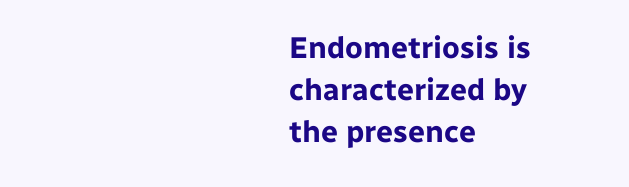Endometriosis is characterized by the presence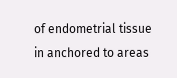of endometrial tissue in anchored to areas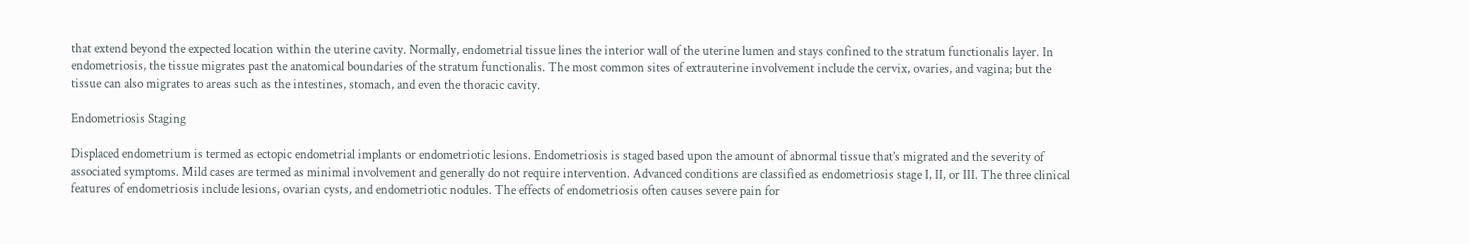that extend beyond the expected location within the uterine cavity. Normally, endometrial tissue lines the interior wall of the uterine lumen and stays confined to the stratum functionalis layer. In endometriosis, the tissue migrates past the anatomical boundaries of the stratum functionalis. The most common sites of extrauterine involvement include the cervix, ovaries, and vagina; but the tissue can also migrates to areas such as the intestines, stomach, and even the thoracic cavity.

Endometriosis Staging

Displaced endometrium is termed as ectopic endometrial implants or endometriotic lesions. Endometriosis is staged based upon the amount of abnormal tissue that’s migrated and the severity of associated symptoms. Mild cases are termed as minimal involvement and generally do not require intervention. Advanced conditions are classified as endometriosis stage I, II, or III. The three clinical features of endometriosis include lesions, ovarian cysts, and endometriotic nodules. The effects of endometriosis often causes severe pain for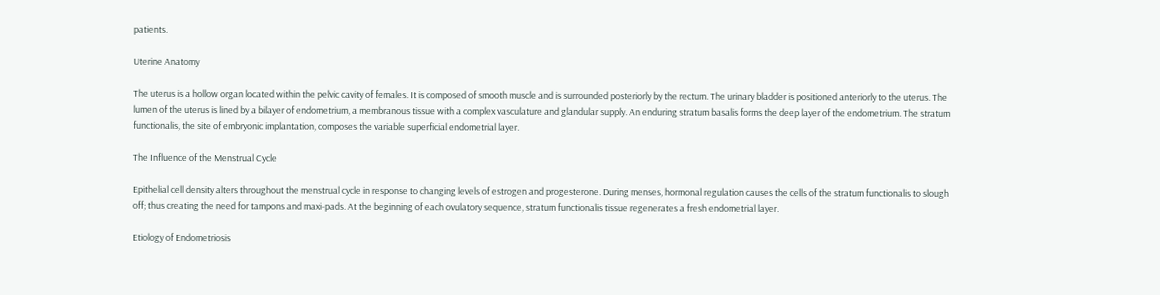patients.

Uterine Anatomy

The uterus is a hollow organ located within the pelvic cavity of females. It is composed of smooth muscle and is surrounded posteriorly by the rectum. The urinary bladder is positioned anteriorly to the uterus. The lumen of the uterus is lined by a bilayer of endometrium, a membranous tissue with a complex vasculature and glandular supply. An enduring stratum basalis forms the deep layer of the endometrium. The stratum functionalis, the site of embryonic implantation, composes the variable superficial endometrial layer.

The Influence of the Menstrual Cycle

Epithelial cell density alters throughout the menstrual cycle in response to changing levels of estrogen and progesterone. During menses, hormonal regulation causes the cells of the stratum functionalis to slough off; thus creating the need for tampons and maxi-pads. At the beginning of each ovulatory sequence, stratum functionalis tissue regenerates a fresh endometrial layer.

Etiology of Endometriosis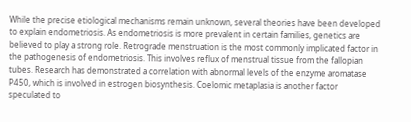While the precise etiological mechanisms remain unknown, several theories have been developed to explain endometriosis. As endometriosis is more prevalent in certain families, genetics are believed to play a strong role. Retrograde menstruation is the most commonly implicated factor in the pathogenesis of endometriosis. This involves reflux of menstrual tissue from the fallopian tubes. Research has demonstrated a correlation with abnormal levels of the enzyme aromatase P450, which is involved in estrogen biosynthesis. Coelomic metaplasia is another factor speculated to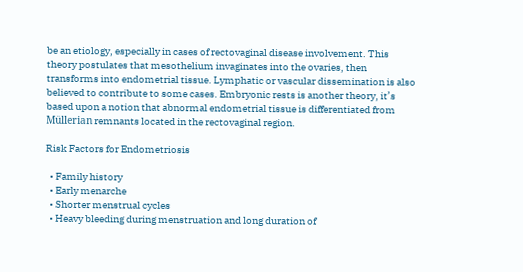be an etiology, especially in cases of rectovaginal disease involvement. This theory postulates that mesothelium invaginates into the ovaries, then transforms into endometrial tissue. Lymphatic or vascular dissemination is also believed to contribute to some cases. Embryonic rests is another theory, it’s based upon a notion that abnormal endometrial tissue is differentiated from Müllerian remnants located in the rectovaginal region.

Risk Factors for Endometriosis

  • Family history
  • Early menarche
  • Shorter menstrual cycles
  • Heavy bleeding during menstruation and long duration of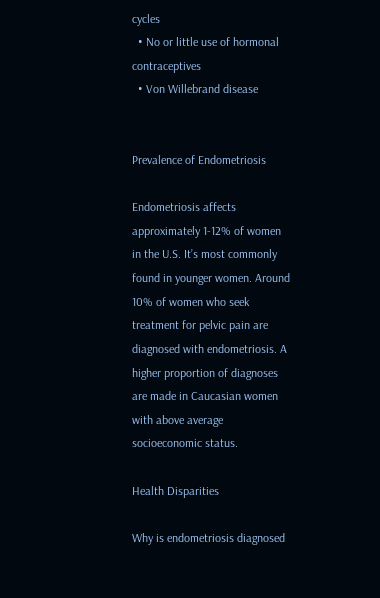cycles
  • No or little use of hormonal contraceptives
  • Von Willebrand disease


Prevalence of Endometriosis

Endometriosis affects approximately 1-12% of women in the U.S. It’s most commonly found in younger women. Around 10% of women who seek treatment for pelvic pain are diagnosed with endometriosis. A higher proportion of diagnoses are made in Caucasian women with above average socioeconomic status.

Health Disparities

Why is endometriosis diagnosed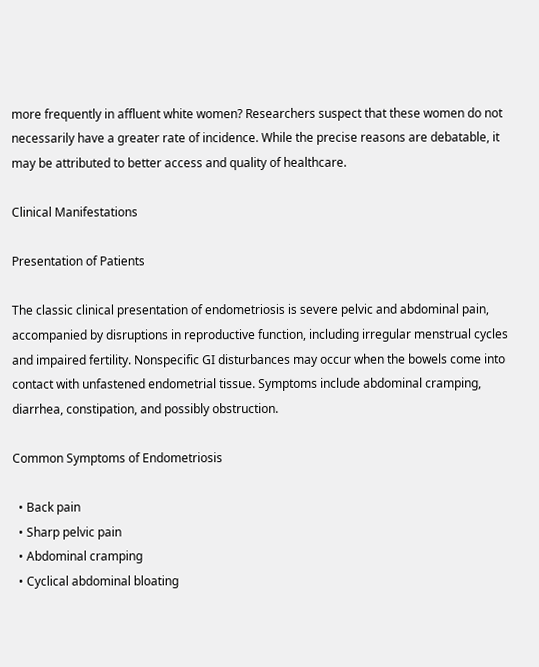more frequently in affluent white women? Researchers suspect that these women do not necessarily have a greater rate of incidence. While the precise reasons are debatable, it may be attributed to better access and quality of healthcare.

Clinical Manifestations

Presentation of Patients

The classic clinical presentation of endometriosis is severe pelvic and abdominal pain, accompanied by disruptions in reproductive function, including irregular menstrual cycles and impaired fertility. Nonspecific GI disturbances may occur when the bowels come into contact with unfastened endometrial tissue. Symptoms include abdominal cramping, diarrhea, constipation, and possibly obstruction.

Common Symptoms of Endometriosis

  • Back pain
  • Sharp pelvic pain
  • Abdominal cramping
  • Cyclical abdominal bloating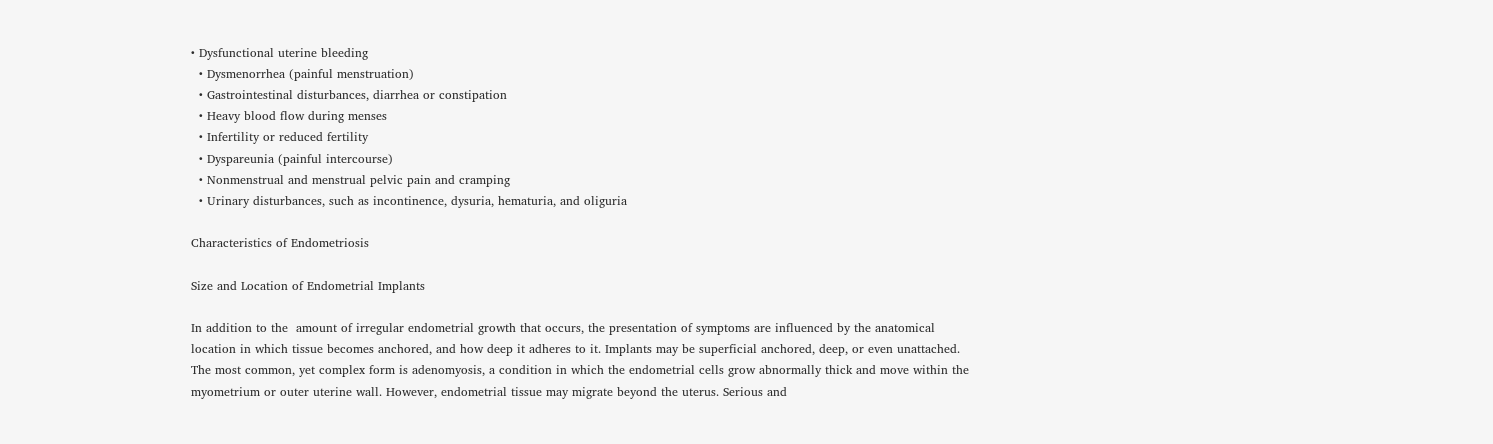• Dysfunctional uterine bleeding
  • Dysmenorrhea (painful menstruation)
  • Gastrointestinal disturbances, diarrhea or constipation
  • Heavy blood flow during menses
  • Infertility or reduced fertility
  • Dyspareunia (painful intercourse)
  • Nonmenstrual and menstrual pelvic pain and cramping
  • Urinary disturbances, such as incontinence, dysuria, hematuria, and oliguria

Characteristics of Endometriosis

Size and Location of Endometrial Implants

In addition to the  amount of irregular endometrial growth that occurs, the presentation of symptoms are influenced by the anatomical location in which tissue becomes anchored, and how deep it adheres to it. Implants may be superficial anchored, deep, or even unattached. The most common, yet complex form is adenomyosis, a condition in which the endometrial cells grow abnormally thick and move within the myometrium or outer uterine wall. However, endometrial tissue may migrate beyond the uterus. Serious and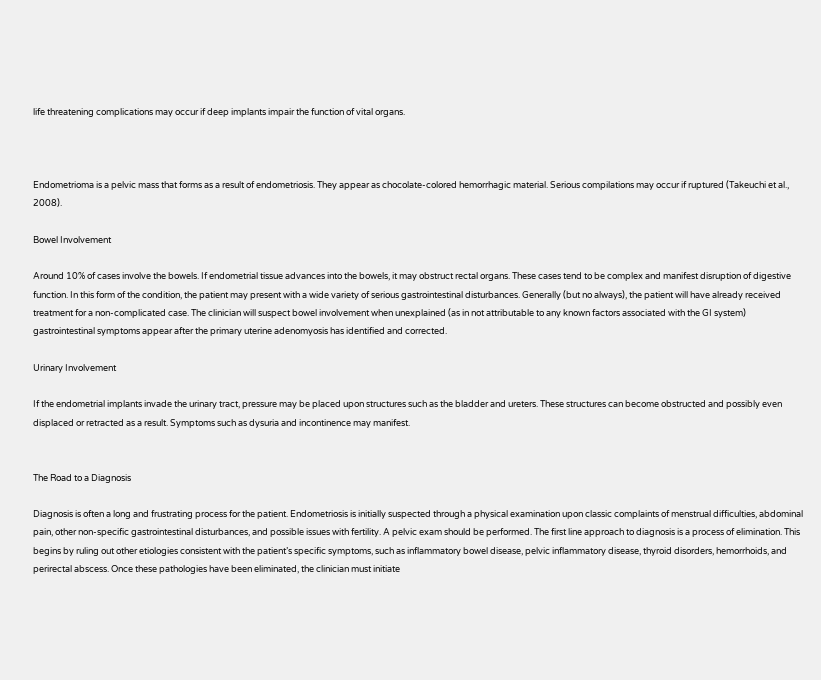life threatening complications may occur if deep implants impair the function of vital organs.



Endometrioma is a pelvic mass that forms as a result of endometriosis. They appear as chocolate-colored hemorrhagic material. Serious compilations may occur if ruptured (Takeuchi et al., 2008).

Bowel Involvement

Around 10% of cases involve the bowels. If endometrial tissue advances into the bowels, it may obstruct rectal organs. These cases tend to be complex and manifest disruption of digestive function. In this form of the condition, the patient may present with a wide variety of serious gastrointestinal disturbances. Generally (but no always), the patient will have already received treatment for a non-complicated case. The clinician will suspect bowel involvement when unexplained (as in not attributable to any known factors associated with the GI system) gastrointestinal symptoms appear after the primary uterine adenomyosis has identified and corrected.

Urinary Involvement

If the endometrial implants invade the urinary tract, pressure may be placed upon structures such as the bladder and ureters. These structures can become obstructed and possibly even displaced or retracted as a result. Symptoms such as dysuria and incontinence may manifest.


The Road to a Diagnosis

Diagnosis is often a long and frustrating process for the patient. Endometriosis is initially suspected through a physical examination upon classic complaints of menstrual difficulties, abdominal pain, other non-specific gastrointestinal disturbances, and possible issues with fertility. A pelvic exam should be performed. The first line approach to diagnosis is a process of elimination. This begins by ruling out other etiologies consistent with the patient’s specific symptoms, such as inflammatory bowel disease, pelvic inflammatory disease, thyroid disorders, hemorrhoids, and perirectal abscess. Once these pathologies have been eliminated, the clinician must initiate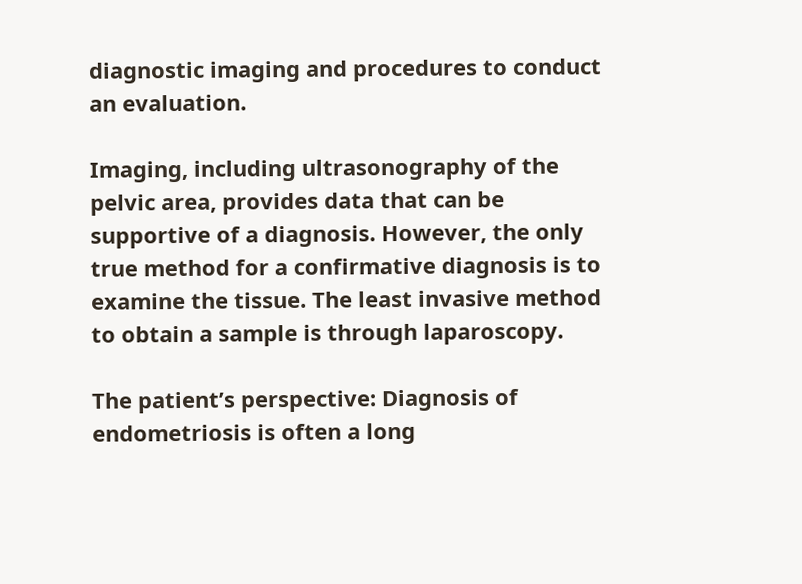diagnostic imaging and procedures to conduct an evaluation.

Imaging, including ultrasonography of the pelvic area, provides data that can be supportive of a diagnosis. However, the only true method for a confirmative diagnosis is to examine the tissue. The least invasive method to obtain a sample is through laparoscopy.

The patient’s perspective: Diagnosis of endometriosis is often a long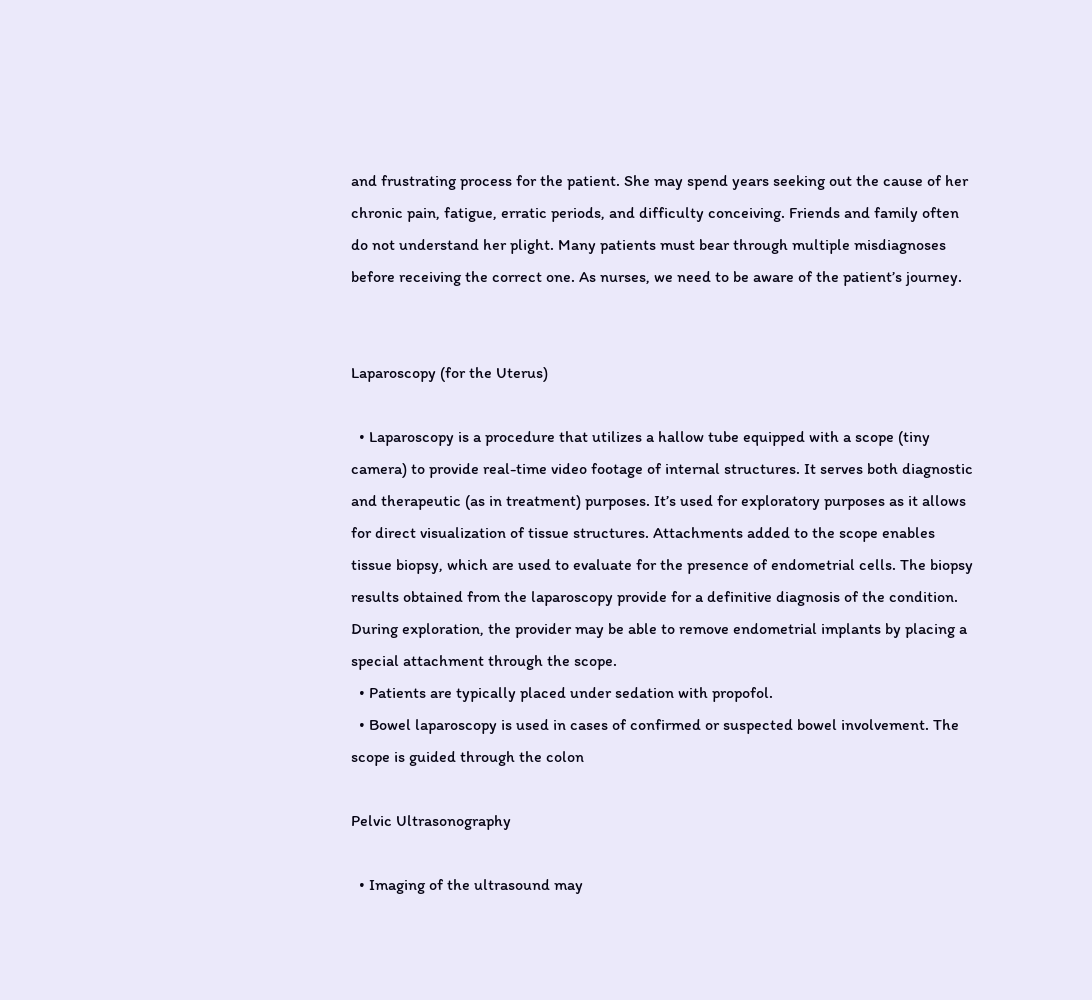and frustrating process for the patient. She may spend years seeking out the cause of her chronic pain, fatigue, erratic periods, and difficulty conceiving. Friends and family often do not understand her plight. Many patients must bear through multiple misdiagnoses before receiving the correct one. As nurses, we need to be aware of the patient’s journey.


Laparoscopy (for the Uterus)

  • Laparoscopy is a procedure that utilizes a hallow tube equipped with a scope (tiny camera) to provide real-time video footage of internal structures. It serves both diagnostic and therapeutic (as in treatment) purposes. It’s used for exploratory purposes as it allows for direct visualization of tissue structures. Attachments added to the scope enables tissue biopsy, which are used to evaluate for the presence of endometrial cells. The biopsy results obtained from the laparoscopy provide for a definitive diagnosis of the condition. During exploration, the provider may be able to remove endometrial implants by placing a special attachment through the scope.
  • Patients are typically placed under sedation with propofol.
  • Bowel laparoscopy is used in cases of confirmed or suspected bowel involvement. The scope is guided through the colon

Pelvic Ultrasonography

  • Imaging of the ultrasound may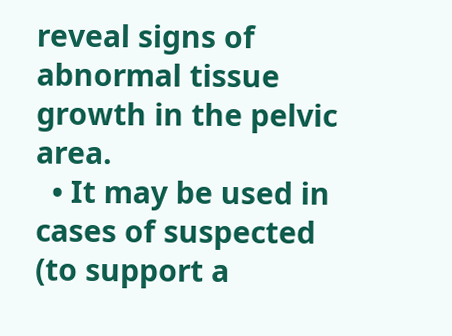reveal signs of abnormal tissue growth in the pelvic area.
  • It may be used in cases of suspected (to support a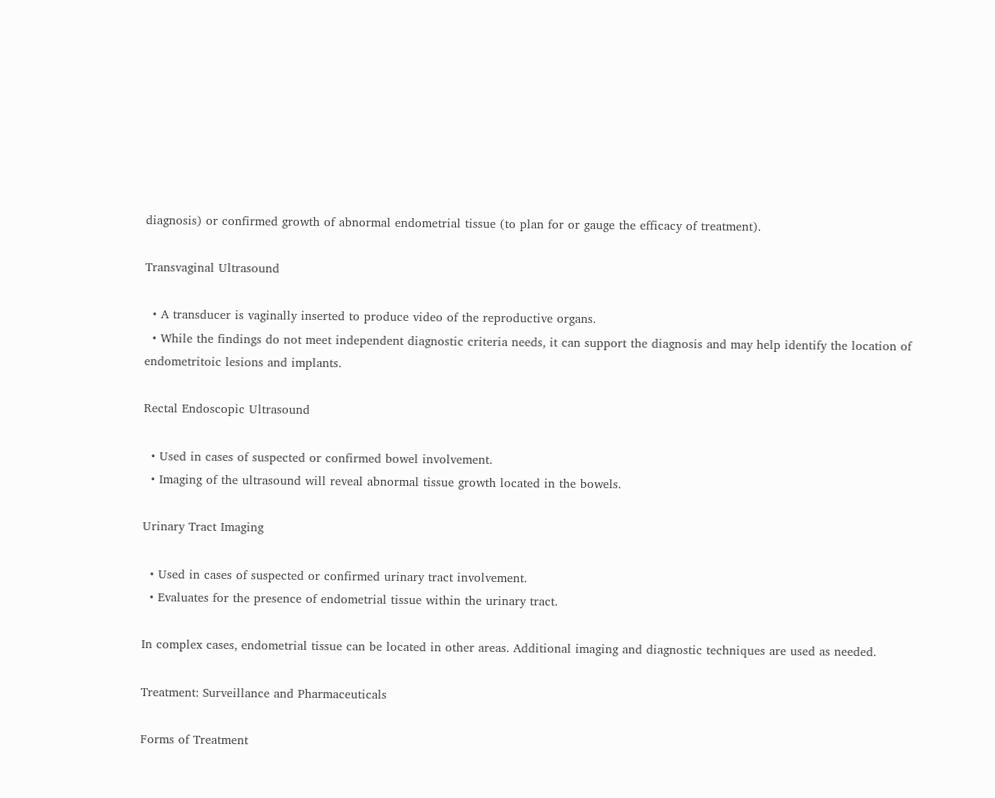diagnosis) or confirmed growth of abnormal endometrial tissue (to plan for or gauge the efficacy of treatment).

Transvaginal Ultrasound

  • A transducer is vaginally inserted to produce video of the reproductive organs.
  • While the findings do not meet independent diagnostic criteria needs, it can support the diagnosis and may help identify the location of endometritoic lesions and implants.

Rectal Endoscopic Ultrasound

  • Used in cases of suspected or confirmed bowel involvement.
  • Imaging of the ultrasound will reveal abnormal tissue growth located in the bowels.

Urinary Tract Imaging

  • Used in cases of suspected or confirmed urinary tract involvement.
  • Evaluates for the presence of endometrial tissue within the urinary tract.

In complex cases, endometrial tissue can be located in other areas. Additional imaging and diagnostic techniques are used as needed.

Treatment: Surveillance and Pharmaceuticals

Forms of Treatment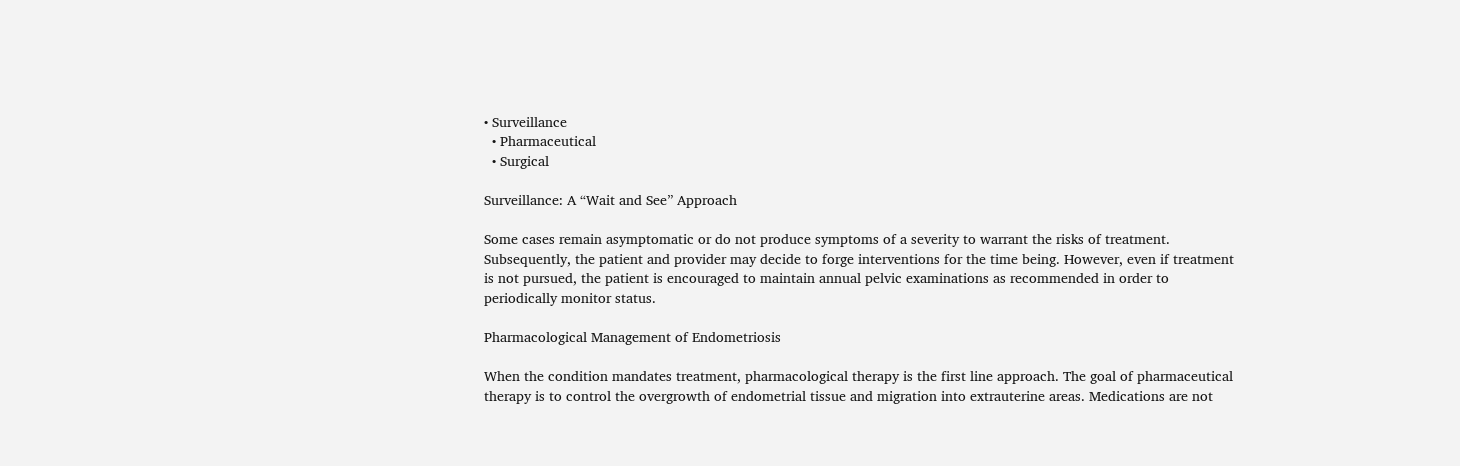• Surveillance
  • Pharmaceutical
  • Surgical

Surveillance: A “Wait and See” Approach

Some cases remain asymptomatic or do not produce symptoms of a severity to warrant the risks of treatment. Subsequently, the patient and provider may decide to forge interventions for the time being. However, even if treatment is not pursued, the patient is encouraged to maintain annual pelvic examinations as recommended in order to periodically monitor status.

Pharmacological Management of Endometriosis

When the condition mandates treatment, pharmacological therapy is the first line approach. The goal of pharmaceutical therapy is to control the overgrowth of endometrial tissue and migration into extrauterine areas. Medications are not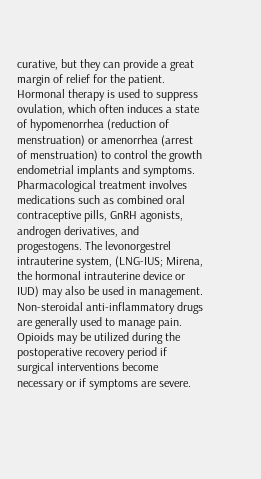curative, but they can provide a great margin of relief for the patient. Hormonal therapy is used to suppress ovulation, which often induces a state of hypomenorrhea (reduction of menstruation) or amenorrhea (arrest of menstruation) to control the growth endometrial implants and symptoms. Pharmacological treatment involves medications such as combined oral contraceptive pills, GnRH agonists, androgen derivatives, and progestogens. The levonorgestrel intrauterine system, (LNG-IUS; Mirena, the hormonal intrauterine device or IUD) may also be used in management. Non-steroidal anti-inflammatory drugs are generally used to manage pain. Opioids may be utilized during the postoperative recovery period if surgical interventions become necessary or if symptoms are severe.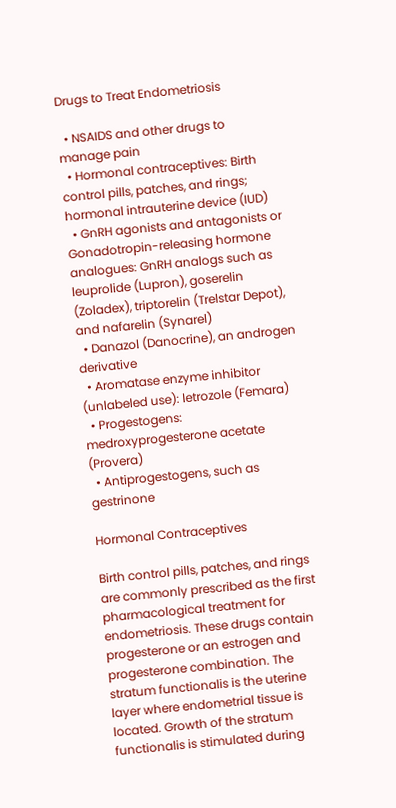Drugs to Treat Endometriosis

  • NSAIDS and other drugs to manage pain
  • Hormonal contraceptives: Birth control pills, patches, and rings; hormonal intrauterine device (IUD)
  • GnRH agonists and antagonists or Gonadotropin-releasing hormone analogues: GnRH analogs such as leuprolide (Lupron), goserelin (Zoladex), triptorelin (Trelstar Depot), and nafarelin (Synarel)
  • Danazol (Danocrine), an androgen derivative
  • Aromatase enzyme inhibitor (unlabeled use): letrozole (Femara)
  • Progestogens: medroxyprogesterone acetate (Provera)
  • Antiprogestogens, such as gestrinone

Hormonal Contraceptives

Birth control pills, patches, and rings are commonly prescribed as the first pharmacological treatment for endometriosis. These drugs contain progesterone or an estrogen and progesterone combination. The stratum functionalis is the uterine layer where endometrial tissue is located. Growth of the stratum functionalis is stimulated during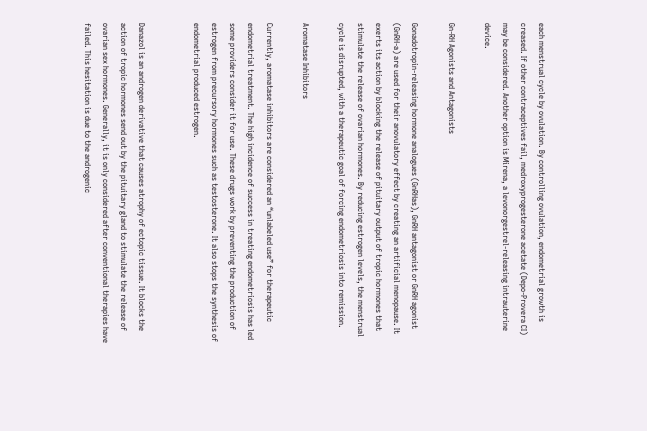each menstrual cycle by ovulation. By controlling ovulation, endometrial growth is creased. If other contraceptives fail, medroxyprogesterone acetate (Depo-Provera CI) may be considered. Another option is Mirena, a levonorgestrel-releasing intrauterine device.

Gn-RH Agonists and Antagonists

Gonadotropin-releasing hormone analogues (GnRHas), GnRH antagonist or GnRH agonist (GnRH-a) are used for their anovulatory effect by creating an artificial menopause. It exerts its action by blocking the release of pituitary output of tropic hormones that stimulate the release of ovarian hormones. By reducing estrogen levels, the menstrual cycle is disrupted, with a therapeutic goal of forcing endometriosis into remission.

Aromatase Inhibitors

Currently, aromatase inhibitors are considered an “unlabeled use” for therapeutic endometrial treatment. The high incidence of success in treating endometriosis has led some providers consider it for use. These drugs work by preventing the production of estrogen from precursory hormones such as testosterone. It also stops the synthesis of endometrial produced estrogen.


Danazol is an androgen derivative that causes atrophy of ectopic tissue. It blocks the action of tropic hormones send out by the pituitary gland to stimulate the release of ovarian sex hormones. Generally, it is only considered after conventional therapies have failed. This hesitation is due to the androgenic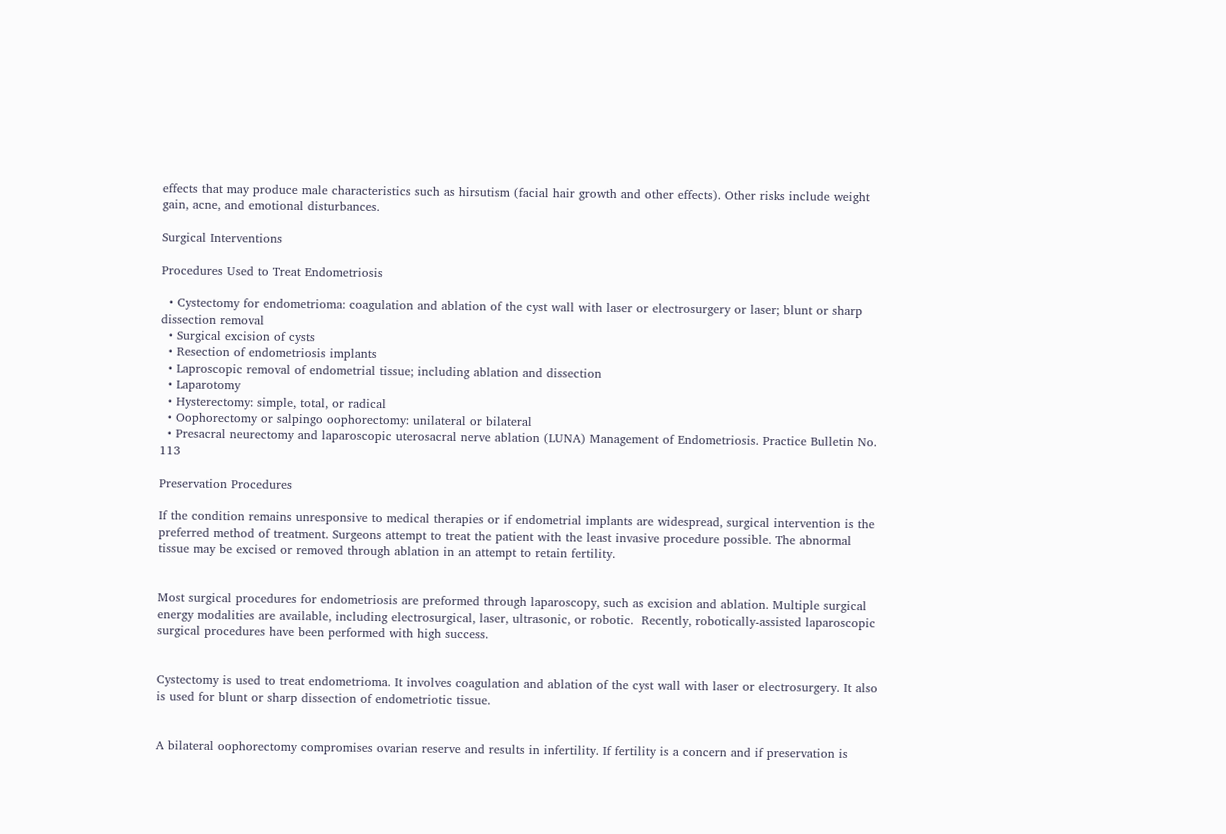effects that may produce male characteristics such as hirsutism (facial hair growth and other effects). Other risks include weight gain, acne, and emotional disturbances.

Surgical Interventions

Procedures Used to Treat Endometriosis

  • Cystectomy for endometrioma: coagulation and ablation of the cyst wall with laser or electrosurgery or laser; blunt or sharp dissection removal
  • Surgical excision of cysts
  • Resection of endometriosis implants
  • Laproscopic removal of endometrial tissue; including ablation and dissection
  • Laparotomy
  • Hysterectomy: simple, total, or radical
  • Oophorectomy or salpingo oophorectomy: unilateral or bilateral
  • Presacral neurectomy and laparoscopic uterosacral nerve ablation (LUNA) Management of Endometriosis. Practice Bulletin No. 113

Preservation Procedures

If the condition remains unresponsive to medical therapies or if endometrial implants are widespread, surgical intervention is the preferred method of treatment. Surgeons attempt to treat the patient with the least invasive procedure possible. The abnormal tissue may be excised or removed through ablation in an attempt to retain fertility.


Most surgical procedures for endometriosis are preformed through laparoscopy, such as excision and ablation. Multiple surgical energy modalities are available, including electrosurgical, laser, ultrasonic, or robotic.  Recently, robotically-assisted laparoscopic surgical procedures have been performed with high success.


Cystectomy is used to treat endometrioma. It involves coagulation and ablation of the cyst wall with laser or electrosurgery. It also is used for blunt or sharp dissection of endometriotic tissue.


A bilateral oophorectomy compromises ovarian reserve and results in infertility. If fertility is a concern and if preservation is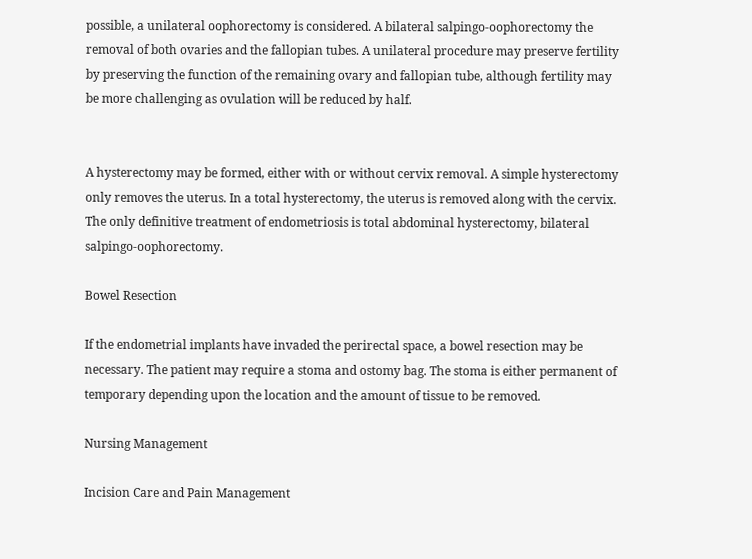possible, a unilateral oophorectomy is considered. A bilateral salpingo-oophorectomy the removal of both ovaries and the fallopian tubes. A unilateral procedure may preserve fertility by preserving the function of the remaining ovary and fallopian tube, although fertility may be more challenging as ovulation will be reduced by half.


A hysterectomy may be formed, either with or without cervix removal. A simple hysterectomy only removes the uterus. In a total hysterectomy, the uterus is removed along with the cervix. The only definitive treatment of endometriosis is total abdominal hysterectomy, bilateral salpingo-oophorectomy.

Bowel Resection

If the endometrial implants have invaded the perirectal space, a bowel resection may be necessary. The patient may require a stoma and ostomy bag. The stoma is either permanent of temporary depending upon the location and the amount of tissue to be removed.

Nursing Management

Incision Care and Pain Management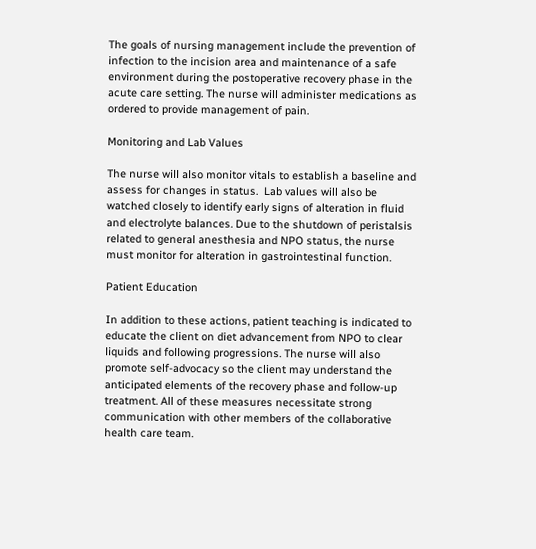The goals of nursing management include the prevention of infection to the incision area and maintenance of a safe environment during the postoperative recovery phase in the acute care setting. The nurse will administer medications as ordered to provide management of pain.

Monitoring and Lab Values

The nurse will also monitor vitals to establish a baseline and assess for changes in status.  Lab values will also be watched closely to identify early signs of alteration in fluid and electrolyte balances. Due to the shutdown of peristalsis related to general anesthesia and NPO status, the nurse must monitor for alteration in gastrointestinal function.

Patient Education

In addition to these actions, patient teaching is indicated to educate the client on diet advancement from NPO to clear liquids and following progressions. The nurse will also promote self-advocacy so the client may understand the anticipated elements of the recovery phase and follow-up treatment. All of these measures necessitate strong communication with other members of the collaborative health care team.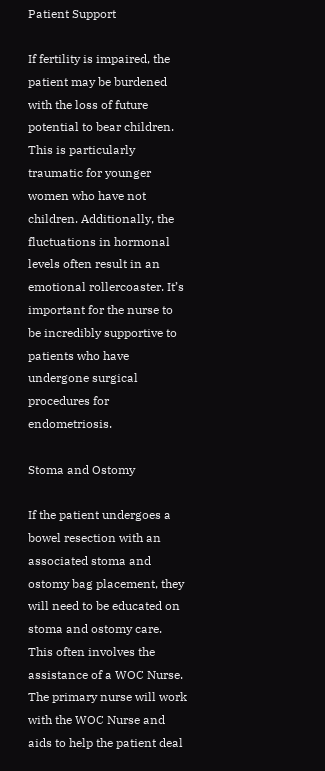Patient Support

If fertility is impaired, the patient may be burdened with the loss of future potential to bear children. This is particularly traumatic for younger women who have not children. Additionally, the fluctuations in hormonal levels often result in an emotional rollercoaster. It’s important for the nurse to be incredibly supportive to patients who have undergone surgical procedures for endometriosis.

Stoma and Ostomy

If the patient undergoes a bowel resection with an associated stoma and ostomy bag placement, they will need to be educated on stoma and ostomy care. This often involves the assistance of a WOC Nurse. The primary nurse will work with the WOC Nurse and aids to help the patient deal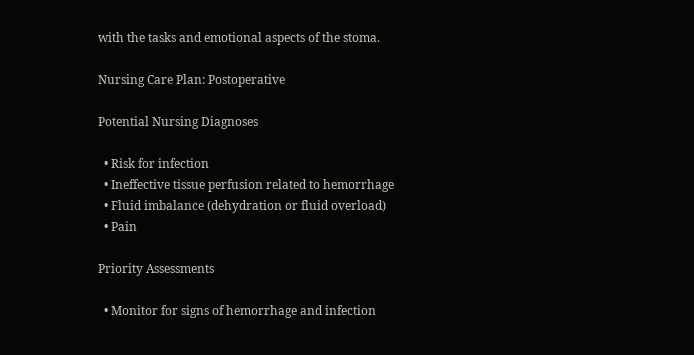with the tasks and emotional aspects of the stoma.

Nursing Care Plan: Postoperative

Potential Nursing Diagnoses

  • Risk for infection
  • Ineffective tissue perfusion related to hemorrhage
  • Fluid imbalance (dehydration or fluid overload)
  • Pain

Priority Assessments

  • Monitor for signs of hemorrhage and infection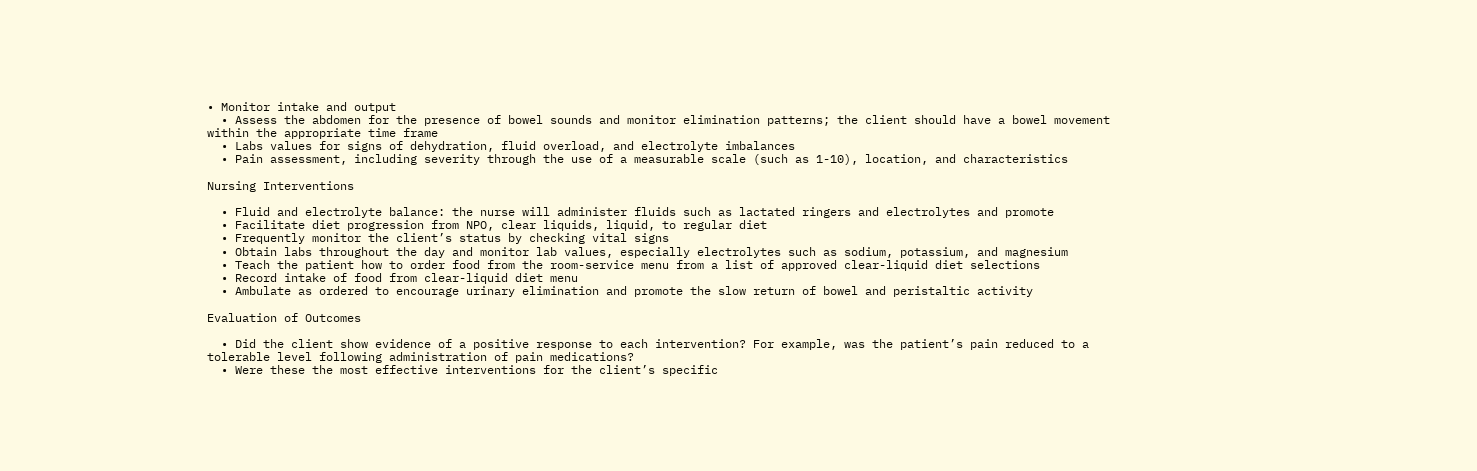• Monitor intake and output
  • Assess the abdomen for the presence of bowel sounds and monitor elimination patterns; the client should have a bowel movement within the appropriate time frame
  • Labs values for signs of dehydration, fluid overload, and electrolyte imbalances
  • Pain assessment, including severity through the use of a measurable scale (such as 1-10), location, and characteristics

Nursing Interventions

  • Fluid and electrolyte balance: the nurse will administer fluids such as lactated ringers and electrolytes and promote
  • Facilitate diet progression from NPO, clear liquids, liquid, to regular diet
  • Frequently monitor the client’s status by checking vital signs
  • Obtain labs throughout the day and monitor lab values, especially electrolytes such as sodium, potassium, and magnesium
  • Teach the patient how to order food from the room-service menu from a list of approved clear-liquid diet selections
  • Record intake of food from clear-liquid diet menu
  • Ambulate as ordered to encourage urinary elimination and promote the slow return of bowel and peristaltic activity

Evaluation of Outcomes

  • Did the client show evidence of a positive response to each intervention? For example, was the patient’s pain reduced to a tolerable level following administration of pain medications?
  • Were these the most effective interventions for the client’s specific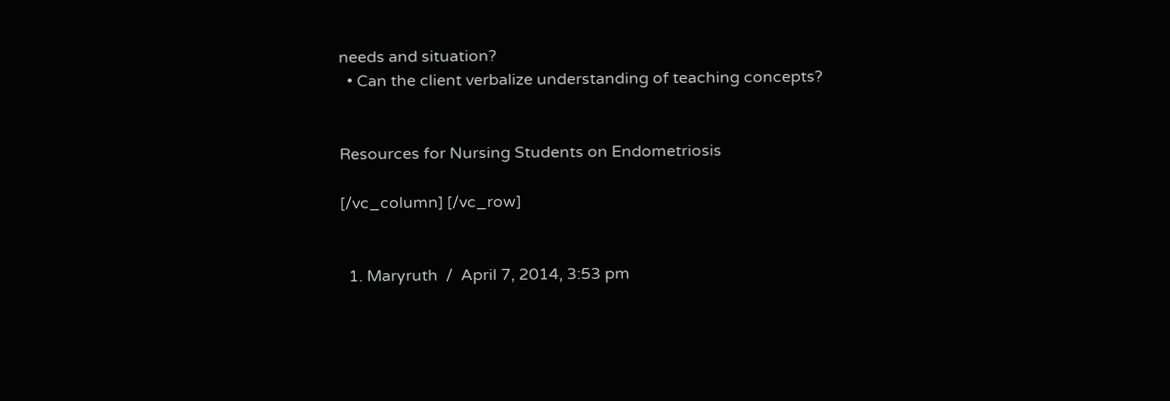needs and situation?
  • Can the client verbalize understanding of teaching concepts?


Resources for Nursing Students on Endometriosis

[/vc_column] [/vc_row]


  1. Maryruth  /  April 7, 2014, 3:53 pm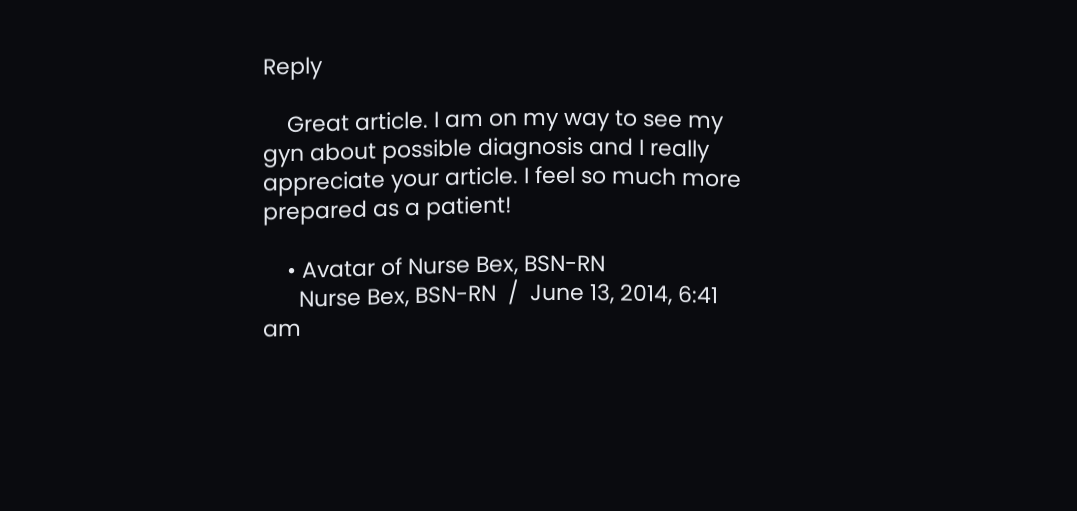Reply

    Great article. I am on my way to see my gyn about possible diagnosis and I really appreciate your article. I feel so much more prepared as a patient!

    • Avatar of Nurse Bex, BSN-RN
      Nurse Bex, BSN-RN  /  June 13, 2014, 6:41 am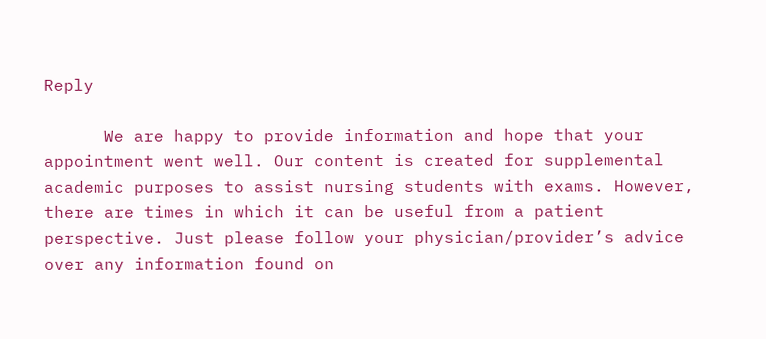Reply

      We are happy to provide information and hope that your appointment went well. Our content is created for supplemental academic purposes to assist nursing students with exams. However, there are times in which it can be useful from a patient perspective. Just please follow your physician/provider’s advice over any information found on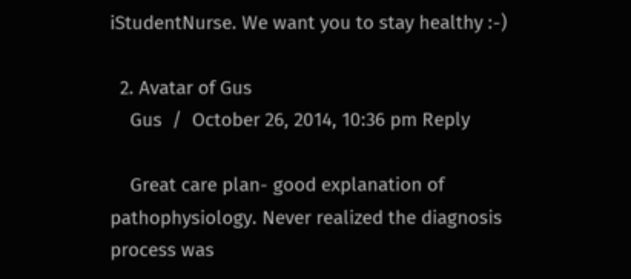iStudentNurse. We want you to stay healthy :-)

  2. Avatar of Gus
    Gus  /  October 26, 2014, 10:36 pm Reply

    Great care plan- good explanation of pathophysiology. Never realized the diagnosis process was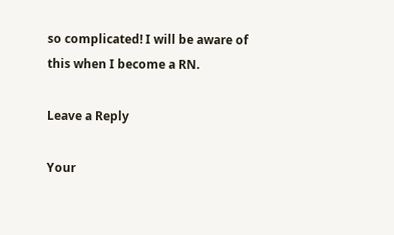so complicated! I will be aware of this when I become a RN.

Leave a Reply

Your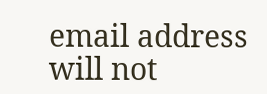email address will not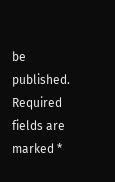be published. Required fields are marked *